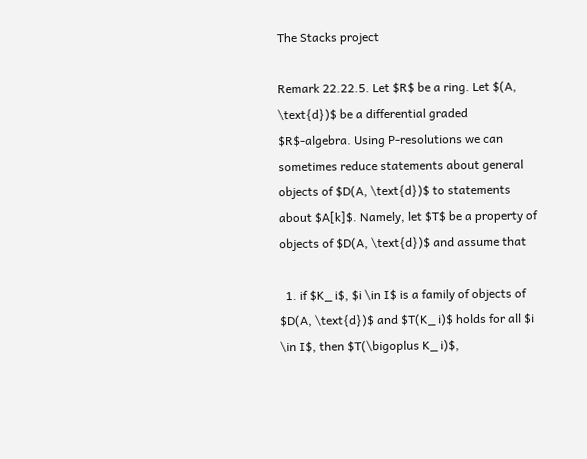The Stacks project

Remark 22.22.5. Let $R$ be a ring. Let $(A, \text{d})$ be a differential graded $R$-algebra. Using P-resolutions we can sometimes reduce statements about general objects of $D(A, \text{d})$ to statements about $A[k]$. Namely, let $T$ be a property of objects of $D(A, \text{d})$ and assume that

  1. if $K_ i$, $i \in I$ is a family of objects of $D(A, \text{d})$ and $T(K_ i)$ holds for all $i \in I$, then $T(\bigoplus K_ i)$,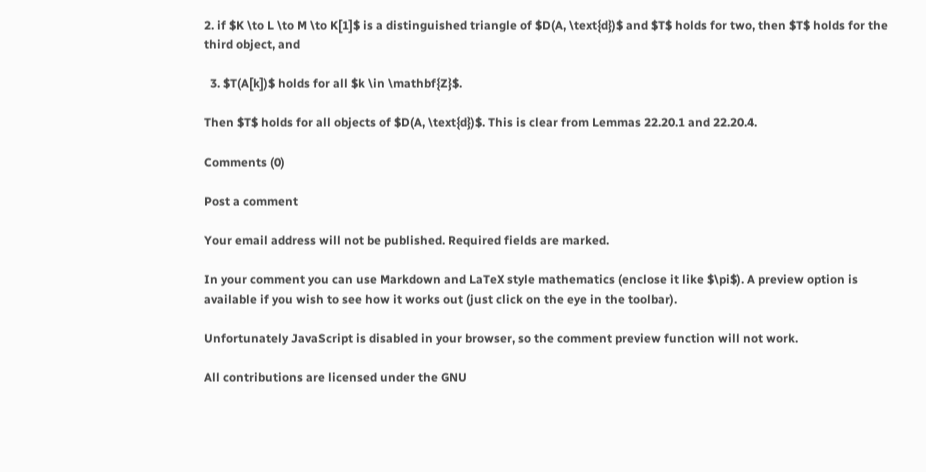2. if $K \to L \to M \to K[1]$ is a distinguished triangle of $D(A, \text{d})$ and $T$ holds for two, then $T$ holds for the third object, and

  3. $T(A[k])$ holds for all $k \in \mathbf{Z}$.

Then $T$ holds for all objects of $D(A, \text{d})$. This is clear from Lemmas 22.20.1 and 22.20.4.

Comments (0)

Post a comment

Your email address will not be published. Required fields are marked.

In your comment you can use Markdown and LaTeX style mathematics (enclose it like $\pi$). A preview option is available if you wish to see how it works out (just click on the eye in the toolbar).

Unfortunately JavaScript is disabled in your browser, so the comment preview function will not work.

All contributions are licensed under the GNU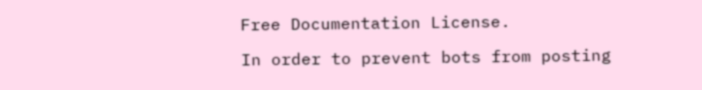Free Documentation License.

In order to prevent bots from posting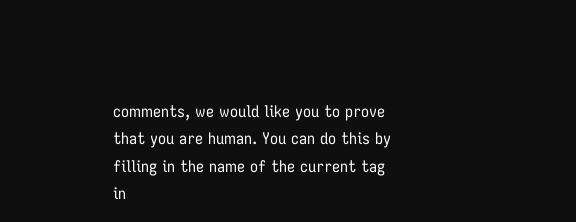comments, we would like you to prove that you are human. You can do this by filling in the name of the current tag in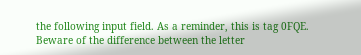the following input field. As a reminder, this is tag 0FQE. Beware of the difference between the letter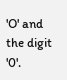'O' and the digit '0'.